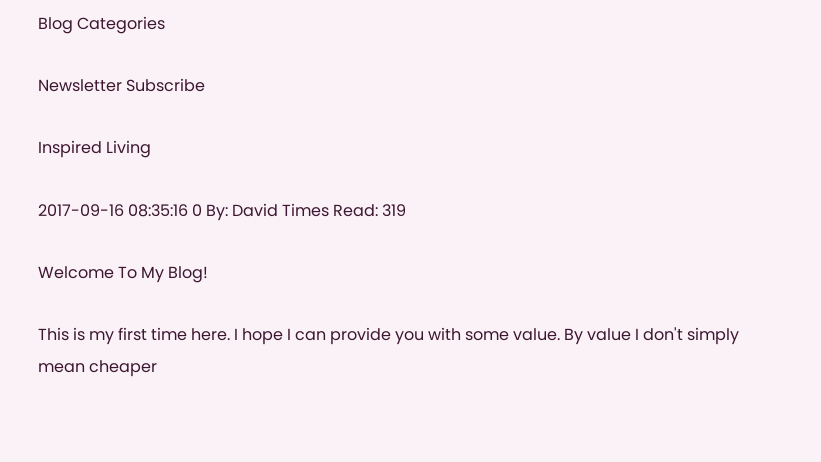Blog Categories

Newsletter Subscribe

Inspired Living

2017-09-16 08:35:16 0 By: David Times Read: 319

Welcome To My Blog!

This is my first time here. I hope I can provide you with some value. By value I don't simply mean cheaper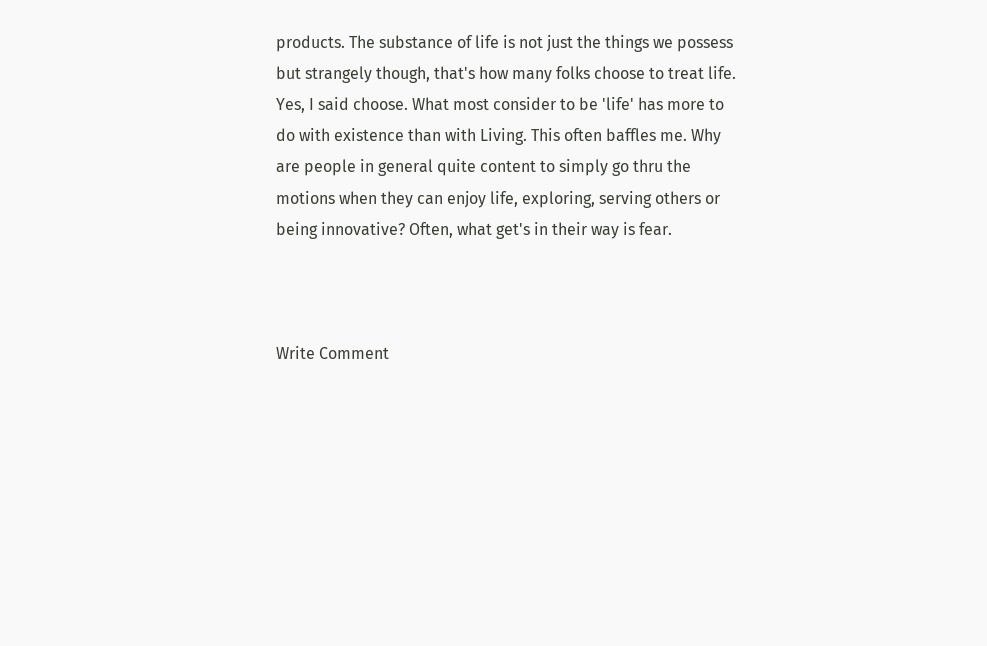products. The substance of life is not just the things we possess but strangely though, that's how many folks choose to treat life. Yes, I said choose. What most consider to be 'life' has more to do with existence than with Living. This often baffles me. Why are people in general quite content to simply go thru the motions when they can enjoy life, exploring, serving others or being innovative? Often, what get's in their way is fear.



Write Comment